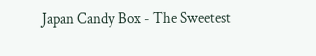Japan Candy Box - The Sweetest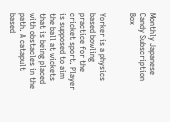Monthly Japanese Candy Subscription Box


Yorker is a physics based bowling practice for the cricket sport. Player is supposed to aim the ball at wickets that is being placed with obstacles in the path. A catapult based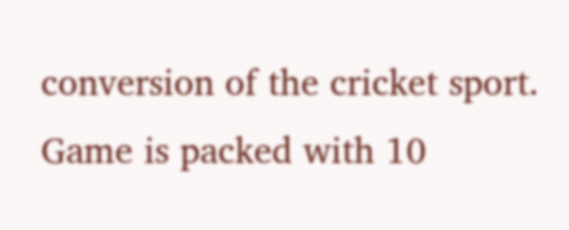conversion of the cricket sport. Game is packed with 10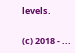levels.


(c) 2018 - ...